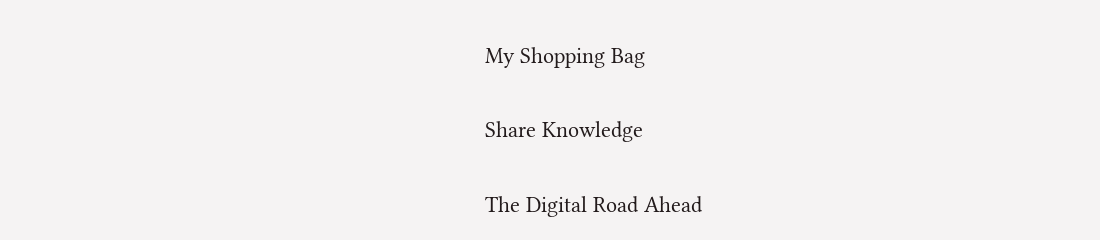My Shopping Bag

Share Knowledge

The Digital Road Ahead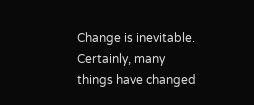Change is inevitable. Certainly, many things have changed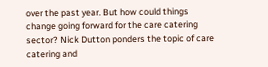over the past year. But how could things change going forward for the care catering sector? Nick Dutton ponders the topic of care catering and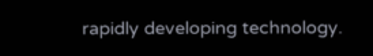rapidly developing technology.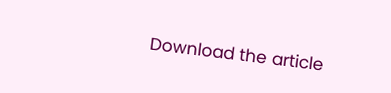Download the article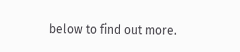below to find out more.